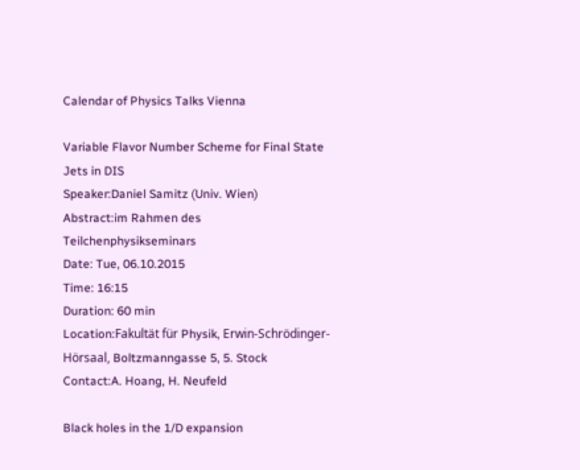Calendar of Physics Talks Vienna

Variable Flavor Number Scheme for Final State Jets in DIS
Speaker:Daniel Samitz (Univ. Wien)
Abstract:im Rahmen des Teilchenphysikseminars
Date: Tue, 06.10.2015
Time: 16:15
Duration: 60 min
Location:Fakultät für Physik, Erwin-Schrödinger-Hörsaal, Boltzmanngasse 5, 5. Stock
Contact:A. Hoang, H. Neufeld

Black holes in the 1/D expansion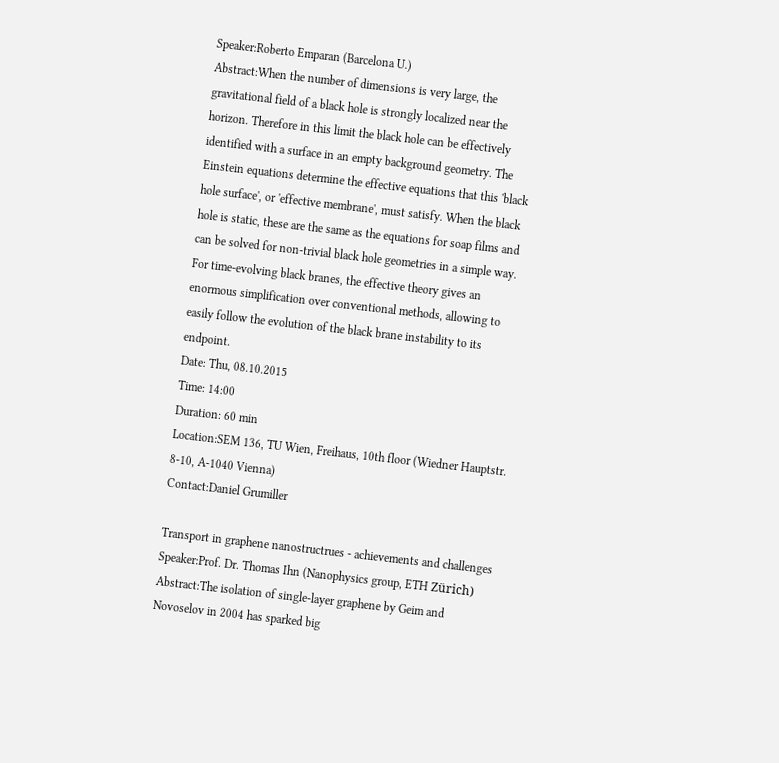Speaker:Roberto Emparan (Barcelona U.)
Abstract:When the number of dimensions is very large, the gravitational field of a black hole is strongly localized near the horizon. Therefore in this limit the black hole can be effectively identified with a surface in an empty background geometry. The Einstein equations determine the effective equations that this 'black hole surface', or 'effective membrane', must satisfy. When the black hole is static, these are the same as the equations for soap films and can be solved for non-trivial black hole geometries in a simple way. For time-evolving black branes, the effective theory gives an enormous simplification over conventional methods, allowing to easily follow the evolution of the black brane instability to its endpoint.
Date: Thu, 08.10.2015
Time: 14:00
Duration: 60 min
Location:SEM 136, TU Wien, Freihaus, 10th floor (Wiedner Hauptstr. 8-10, A-1040 Vienna)
Contact:Daniel Grumiller

Transport in graphene nanostructrues - achievements and challenges
Speaker:Prof. Dr. Thomas Ihn (Nanophysics group, ETH Zürich)
Abstract:The isolation of single‐layer graphene by Geim and Novoselov in 2004 has sparked big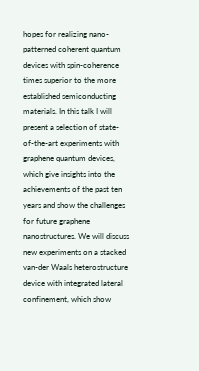hopes for realizing nano‐patterned coherent quantum devices with spin‐coherence times superior to the more established semiconducting materials. In this talk I will present a selection of state‐of‐the‐art experiments with graphene quantum devices, which give insights into the achievements of the past ten years and show the challenges for future graphene nanostructures. We will discuss new experiments on a stacked van‐der Waals heterostructure device with integrated lateral confinement, which show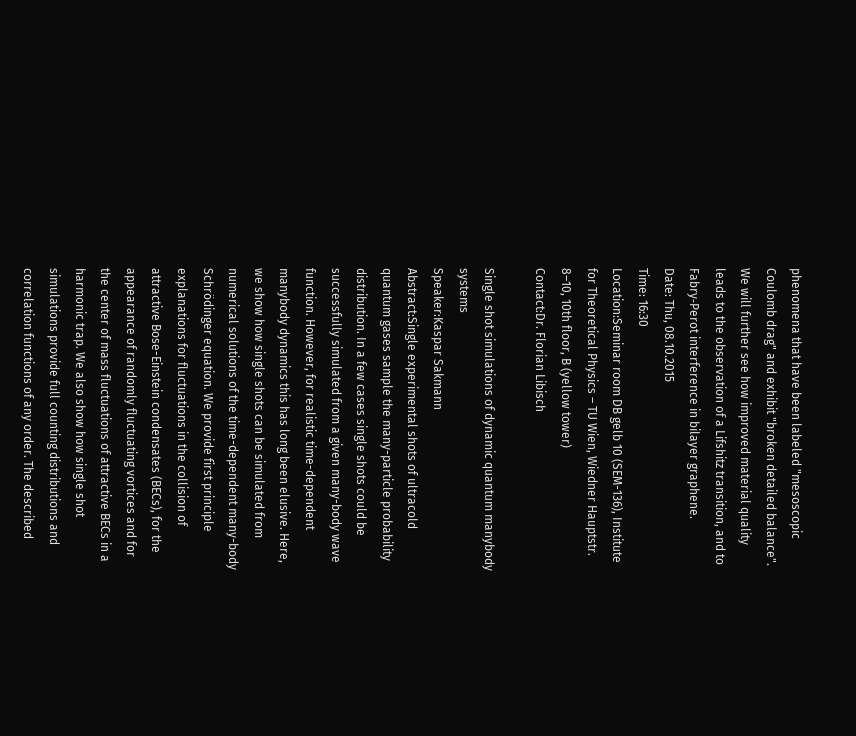phenomena that have been labeled "mesoscopic Coulomb drag" and exhibit "broken detailed balance". We will further see how improved material quality leads to the observation of a Lifshitz transition, and to Fabry‐Perot interference in bilayer graphene.
Date: Thu, 08.10.2015
Time: 16:30
Location:Seminar room DB gelb 10 (SEM-136), Institute for Theoretical Physics – TU Wien, Wiedner Hauptstr. 8–10, 10th floor, B (yellow tower)
Contact:Dr. Florian Libisch

Single shot simulations of dynamic quantum manybody systems
Speaker:Kaspar Sakmann
Abstract:Single experimental shots of ultracold quantum gases sample the many-particle probability distribution. In a few cases single shots could be successfully simulated from a given many-body wave function. However, for realistic time-dependent manybody dynamics this has long been elusive. Here, we show how single shots can be simulated from numerical solutions of the time-dependent many-body Schrödinger equation. We provide first principle explanations for fluctuations in the collision of attractive Bose-Einstein condensates (BECs), for the appearance of randomly fluctuating vortices and for the center of mass fluctuations of attractive BECs in a harmonic trap. We also show how single shot simulations provide full counting distributions and correlation functions of any order. The described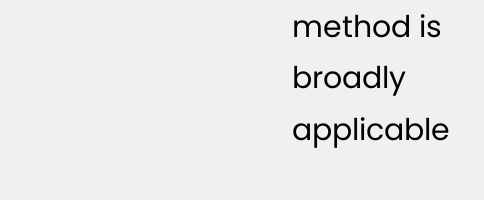method is broadly applicable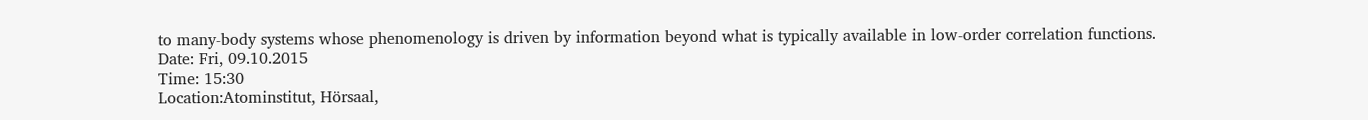to many-body systems whose phenomenology is driven by information beyond what is typically available in low-order correlation functions.
Date: Fri, 09.10.2015
Time: 15:30
Location:Atominstitut, Hörsaal,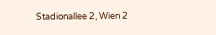Stadionallee 2, Wien 2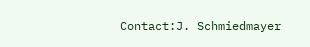Contact:J. Schmiedmayer